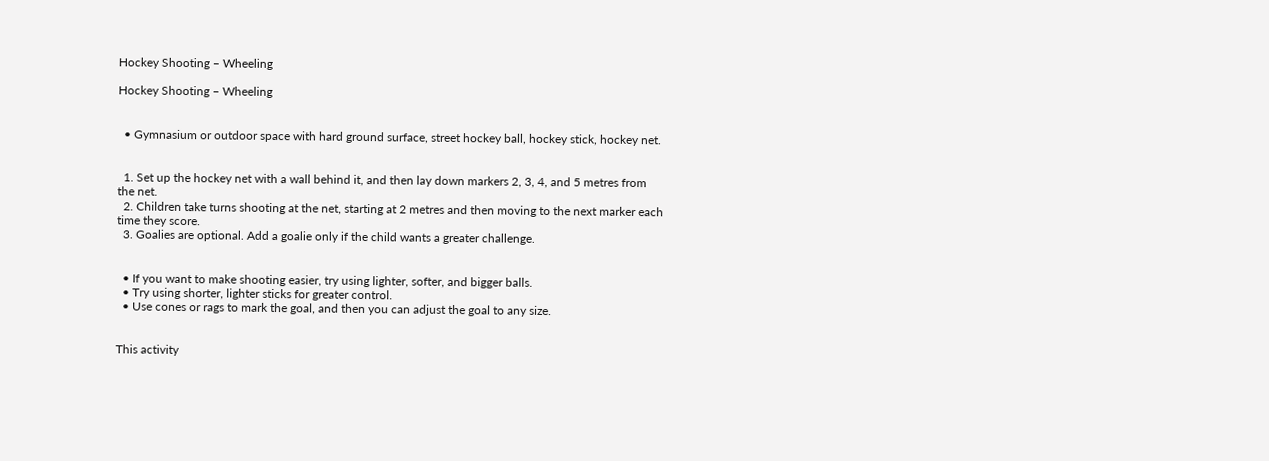Hockey Shooting – Wheeling

Hockey Shooting – Wheeling


  • Gymnasium or outdoor space with hard ground surface, street hockey ball, hockey stick, hockey net.


  1. Set up the hockey net with a wall behind it, and then lay down markers 2, 3, 4, and 5 metres from the net.
  2. Children take turns shooting at the net, starting at 2 metres and then moving to the next marker each time they score.
  3. Goalies are optional. Add a goalie only if the child wants a greater challenge.


  • If you want to make shooting easier, try using lighter, softer, and bigger balls.
  • Try using shorter, lighter sticks for greater control.
  • Use cones or rags to mark the goal, and then you can adjust the goal to any size.


This activity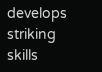develops striking skills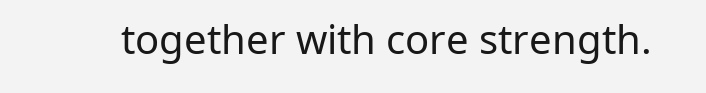together with core strength.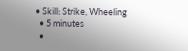• Skill: Strike, Wheeling
  • 5 minutes
  •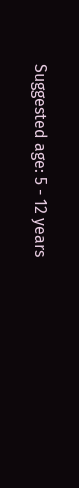Suggested age: 5 - 12 years